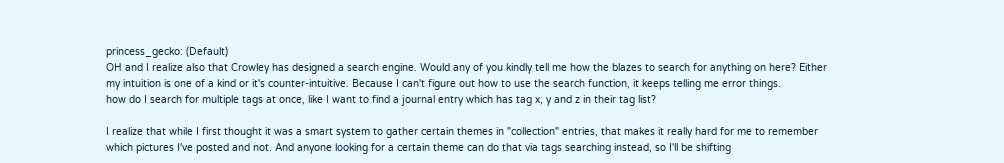princess_gecko: (Default)
OH and I realize also that Crowley has designed a search engine. Would any of you kindly tell me how the blazes to search for anything on here? Either my intuition is one of a kind or it's counter-intuitive. Because I can't figure out how to use the search function, it keeps telling me error things.
how do I search for multiple tags at once, like I want to find a journal entry which has tag x, y and z in their tag list?

I realize that while I first thought it was a smart system to gather certain themes in "collection" entries, that makes it really hard for me to remember which pictures I've posted and not. And anyone looking for a certain theme can do that via tags searching instead, so I'll be shifting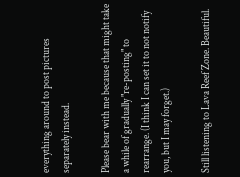everything around to post pictures separately instead.

Please bear with me because that might take a while of gradually "re-posting" to rearrange. (I think I can set it to not notify you, but I may forget.)

Still listening to Lava Reef Zone. Beautiful.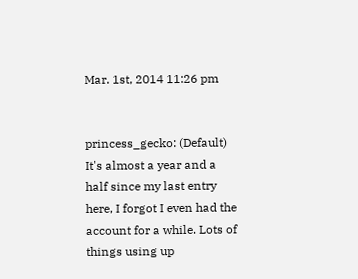Mar. 1st, 2014 11:26 pm


princess_gecko: (Default)
It's almost a year and a half since my last entry here, I forgot I even had the account for a while. Lots of things using up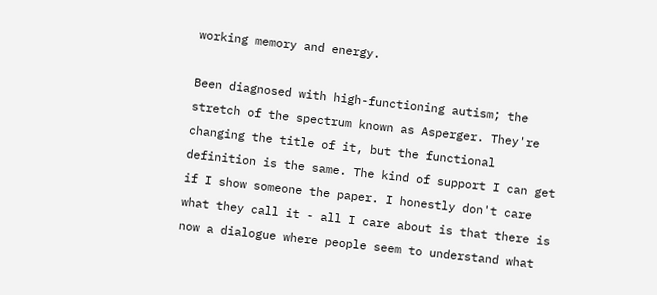working memory and energy.

Been diagnosed with high-functioning autism; the stretch of the spectrum known as Asperger. They're changing the title of it, but the functional definition is the same. The kind of support I can get if I show someone the paper. I honestly don't care what they call it - all I care about is that there is now a dialogue where people seem to understand what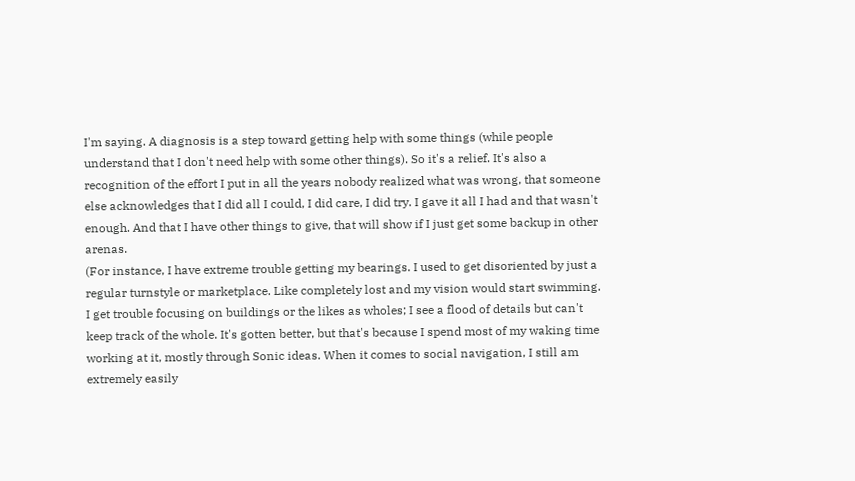I'm saying. A diagnosis is a step toward getting help with some things (while people understand that I don't need help with some other things). So it's a relief. It's also a recognition of the effort I put in all the years nobody realized what was wrong, that someone else acknowledges that I did all I could, I did care, I did try. I gave it all I had and that wasn't enough. And that I have other things to give, that will show if I just get some backup in other arenas.
(For instance, I have extreme trouble getting my bearings. I used to get disoriented by just a regular turnstyle or marketplace. Like completely lost and my vision would start swimming. I get trouble focusing on buildings or the likes as wholes; I see a flood of details but can't keep track of the whole. It's gotten better, but that's because I spend most of my waking time working at it, mostly through Sonic ideas. When it comes to social navigation, I still am extremely easily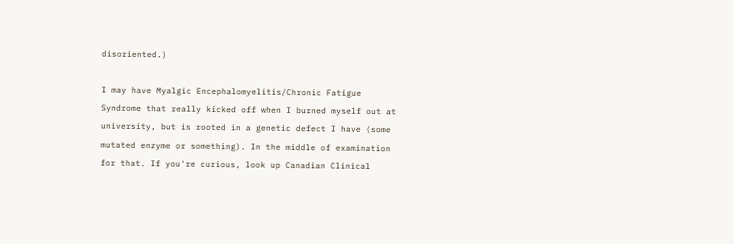disoriented.)

I may have Myalgic Encephalomyelitis/Chronic Fatigue Syndrome that really kicked off when I burned myself out at university, but is rooted in a genetic defect I have (some mutated enzyme or something). In the middle of examination for that. If you're curious, look up Canadian Clinical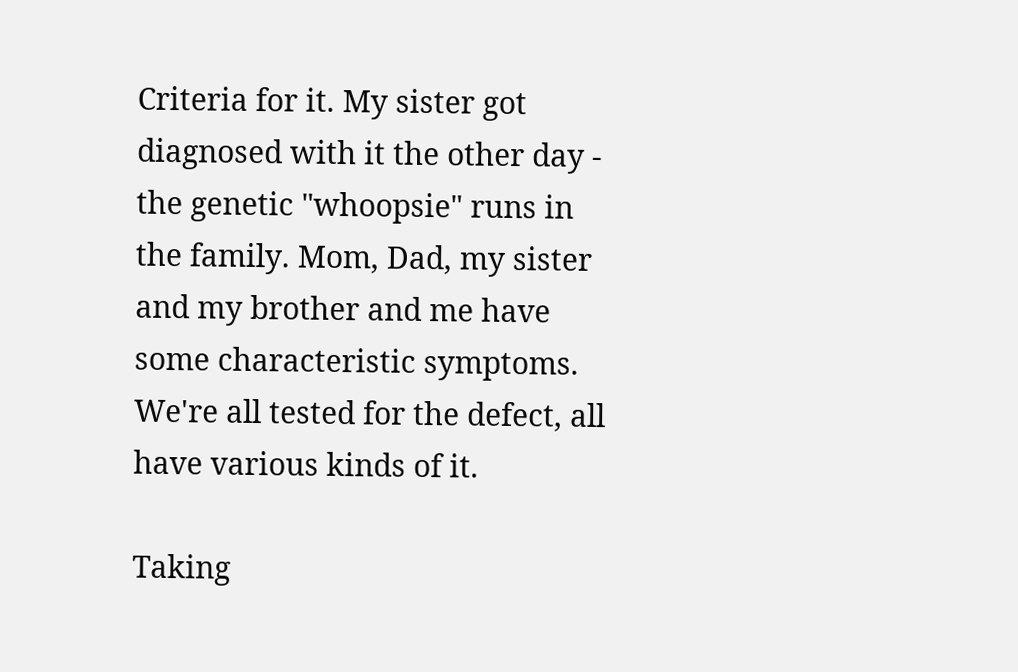Criteria for it. My sister got diagnosed with it the other day - the genetic "whoopsie" runs in the family. Mom, Dad, my sister and my brother and me have some characteristic symptoms. We're all tested for the defect, all have various kinds of it.

Taking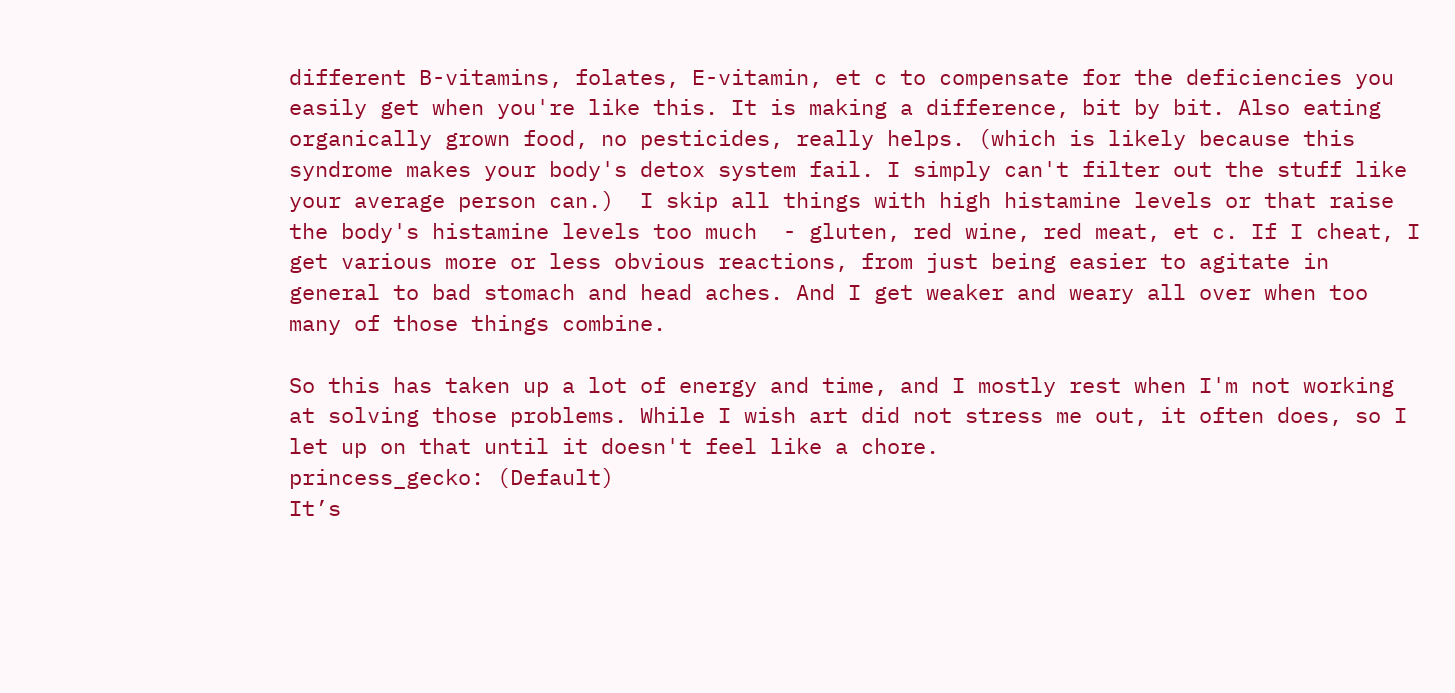different B-vitamins, folates, E-vitamin, et c to compensate for the deficiencies you easily get when you're like this. It is making a difference, bit by bit. Also eating organically grown food, no pesticides, really helps. (which is likely because this syndrome makes your body's detox system fail. I simply can't filter out the stuff like your average person can.)  I skip all things with high histamine levels or that raise the body's histamine levels too much  - gluten, red wine, red meat, et c. If I cheat, I get various more or less obvious reactions, from just being easier to agitate in general to bad stomach and head aches. And I get weaker and weary all over when too many of those things combine.

So this has taken up a lot of energy and time, and I mostly rest when I'm not working at solving those problems. While I wish art did not stress me out, it often does, so I let up on that until it doesn't feel like a chore.
princess_gecko: (Default)
It’s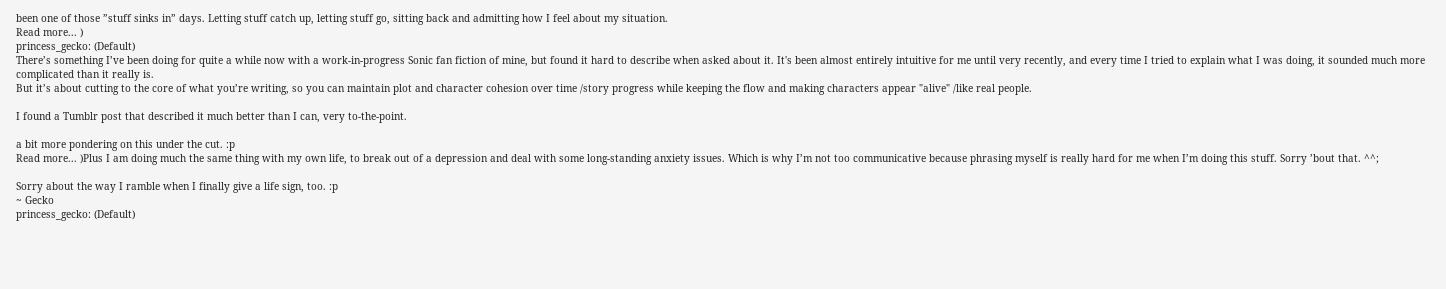been one of those ”stuff sinks in” days. Letting stuff catch up, letting stuff go, sitting back and admitting how I feel about my situation.
Read more... )
princess_gecko: (Default)
There’s something I’ve been doing for quite a while now with a work-in-progress Sonic fan fiction of mine, but found it hard to describe when asked about it. It's been almost entirely intuitive for me until very recently, and every time I tried to explain what I was doing, it sounded much more complicated than it really is.
But it’s about cutting to the core of what you’re writing, so you can maintain plot and character cohesion over time /story progress while keeping the flow and making characters appear "alive" /like real people.

I found a Tumblr post that described it much better than I can, very to-the-point.

a bit more pondering on this under the cut. :p
Read more... )Plus I am doing much the same thing with my own life, to break out of a depression and deal with some long-standing anxiety issues. Which is why I’m not too communicative because phrasing myself is really hard for me when I’m doing this stuff. Sorry ’bout that. ^^;

Sorry about the way I ramble when I finally give a life sign, too. :p
~ Gecko
princess_gecko: (Default)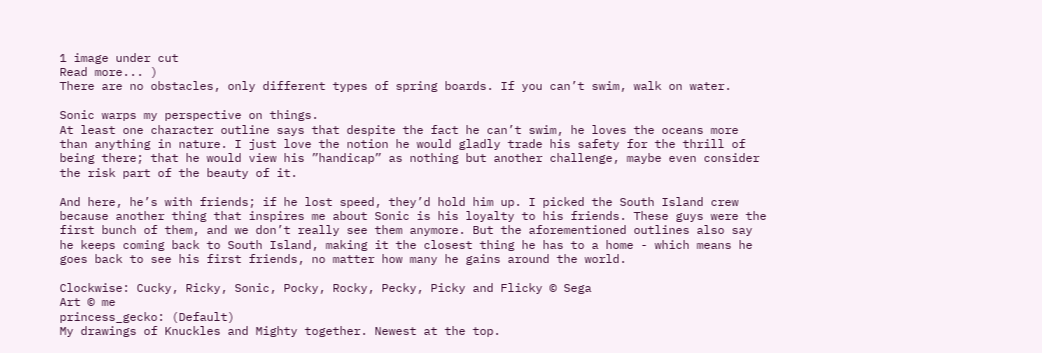1 image under cut
Read more... )
There are no obstacles, only different types of spring boards. If you can’t swim, walk on water.

Sonic warps my perspective on things.
At least one character outline says that despite the fact he can’t swim, he loves the oceans more than anything in nature. I just love the notion he would gladly trade his safety for the thrill of being there; that he would view his ”handicap” as nothing but another challenge, maybe even consider the risk part of the beauty of it.

And here, he’s with friends; if he lost speed, they’d hold him up. I picked the South Island crew because another thing that inspires me about Sonic is his loyalty to his friends. These guys were the first bunch of them, and we don’t really see them anymore. But the aforementioned outlines also say he keeps coming back to South Island, making it the closest thing he has to a home - which means he goes back to see his first friends, no matter how many he gains around the world.

Clockwise: Cucky, Ricky, Sonic, Pocky, Rocky, Pecky, Picky and Flicky © Sega
Art © me
princess_gecko: (Default)
My drawings of Knuckles and Mighty together. Newest at the top.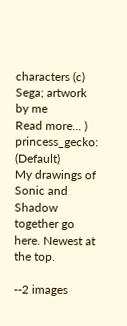characters (c) Sega; artwork by me
Read more... )
princess_gecko: (Default)
My drawings of Sonic and Shadow together go here. Newest at the top.

--2 images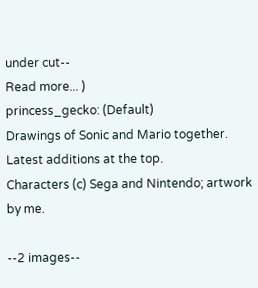under cut--
Read more... )
princess_gecko: (Default)
Drawings of Sonic and Mario together. Latest additions at the top.
Characters (c) Sega and Nintendo; artwork by me.

--2 images--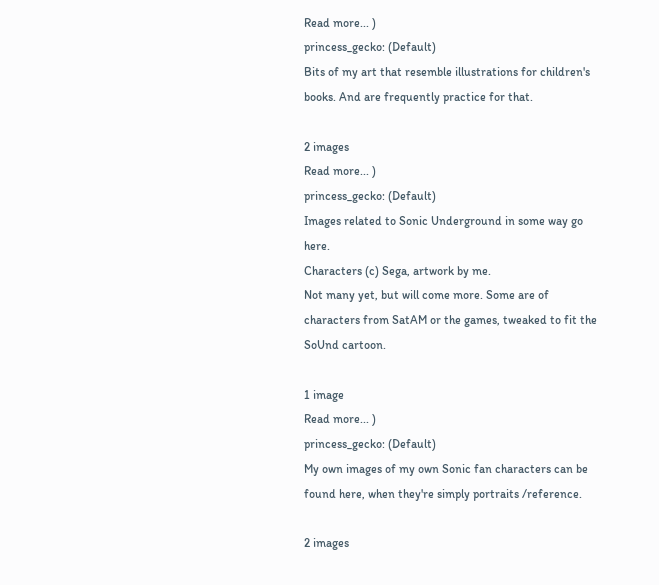Read more... )
princess_gecko: (Default)
Bits of my art that resemble illustrations for children's books. And are frequently practice for that.

2 images
Read more... )
princess_gecko: (Default)
Images related to Sonic Underground in some way go here.
Characters (c) Sega, artwork by me.
Not many yet, but will come more. Some are of characters from SatAM or the games, tweaked to fit the SoUnd cartoon.

1 image
Read more... )
princess_gecko: (Default)
My own images of my own Sonic fan characters can be found here, when they're simply portraits /reference.

2 images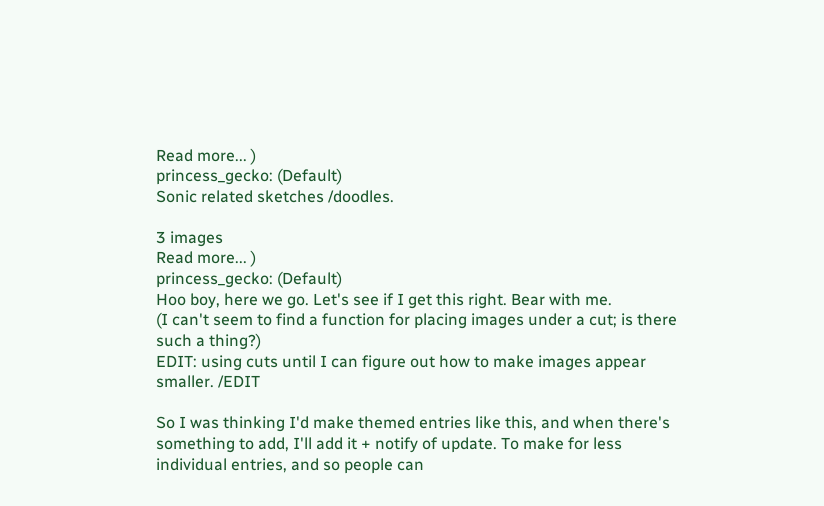Read more... )
princess_gecko: (Default)
Sonic related sketches /doodles.

3 images
Read more... )
princess_gecko: (Default)
Hoo boy, here we go. Let's see if I get this right. Bear with me.
(I can't seem to find a function for placing images under a cut; is there such a thing?)
EDIT: using cuts until I can figure out how to make images appear smaller. /EDIT

So I was thinking I'd make themed entries like this, and when there's something to add, I'll add it + notify of update. To make for less individual entries, and so people can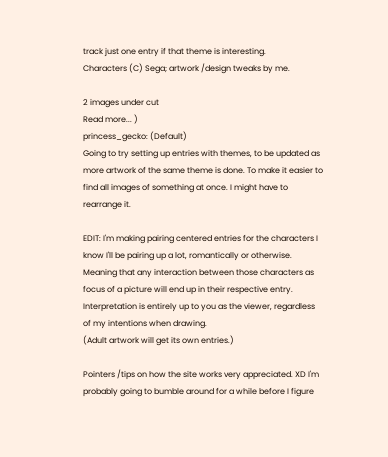track just one entry if that theme is interesting.
Characters (C) Sega; artwork /design tweaks by me.

2 images under cut
Read more... )
princess_gecko: (Default)
Going to try setting up entries with themes, to be updated as more artwork of the same theme is done. To make it easier to find all images of something at once. I might have to rearrange it.

EDIT: I'm making pairing centered entries for the characters I know I'll be pairing up a lot, romantically or otherwise. Meaning that any interaction between those characters as focus of a picture will end up in their respective entry. Interpretation is entirely up to you as the viewer, regardless of my intentions when drawing.
(Adult artwork will get its own entries.)

Pointers /tips on how the site works very appreciated. XD I'm probably going to bumble around for a while before I figure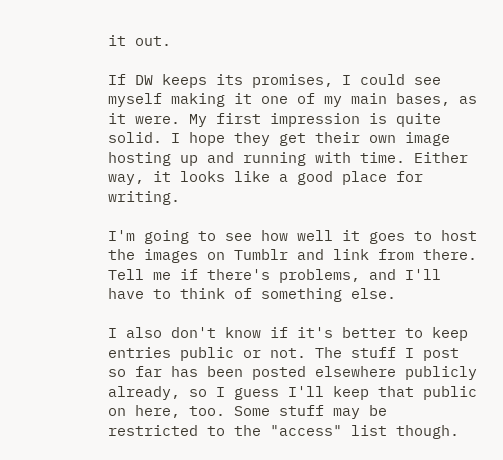it out.

If DW keeps its promises, I could see myself making it one of my main bases, as it were. My first impression is quite solid. I hope they get their own image hosting up and running with time. Either way, it looks like a good place for writing.

I'm going to see how well it goes to host the images on Tumblr and link from there. Tell me if there's problems, and I'll have to think of something else.

I also don't know if it's better to keep entries public or not. The stuff I post so far has been posted elsewhere publicly already, so I guess I'll keep that public on here, too. Some stuff may be restricted to the "access" list though.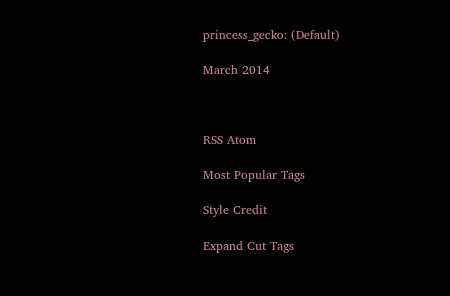princess_gecko: (Default)

March 2014



RSS Atom

Most Popular Tags

Style Credit

Expand Cut Tags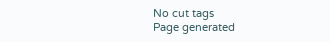No cut tags
Page generated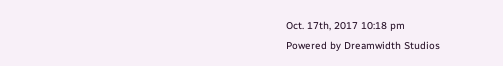Oct. 17th, 2017 10:18 pm
Powered by Dreamwidth Studios